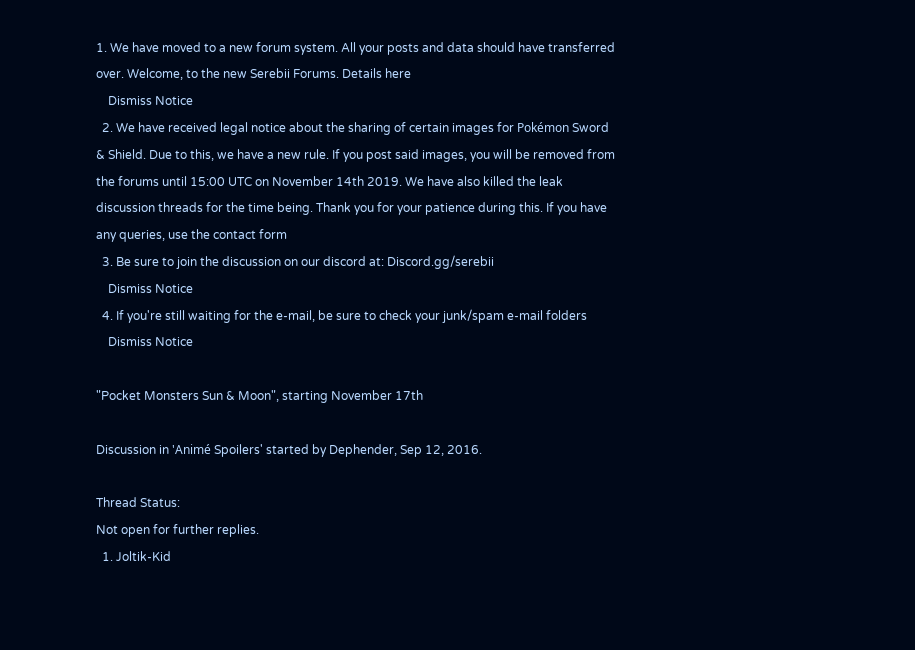1. We have moved to a new forum system. All your posts and data should have transferred over. Welcome, to the new Serebii Forums. Details here
    Dismiss Notice
  2. We have received legal notice about the sharing of certain images for Pokémon Sword & Shield. Due to this, we have a new rule. If you post said images, you will be removed from the forums until 15:00 UTC on November 14th 2019. We have also killed the leak discussion threads for the time being. Thank you for your patience during this. If you have any queries, use the contact form
  3. Be sure to join the discussion on our discord at: Discord.gg/serebii
    Dismiss Notice
  4. If you're still waiting for the e-mail, be sure to check your junk/spam e-mail folders
    Dismiss Notice

"Pocket Monsters Sun & Moon", starting November 17th

Discussion in 'Animé Spoilers' started by Dephender, Sep 12, 2016.

Thread Status:
Not open for further replies.
  1. Joltik-Kid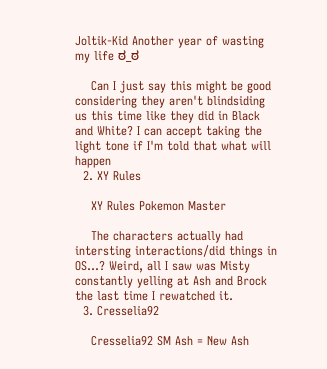Joltik-Kid Another year of wasting my life ಠ_ಠ

    Can I just say this might be good considering they aren't blindsiding us this time like they did in Black and White? I can accept taking the light tone if I'm told that what will happen
  2. XY Rules

    XY Rules Pokemon Master

    The characters actually had intersting interactions/did things in OS...? Weird, all I saw was Misty constantly yelling at Ash and Brock the last time I rewatched it.
  3. Cresselia92

    Cresselia92 SM Ash = New Ash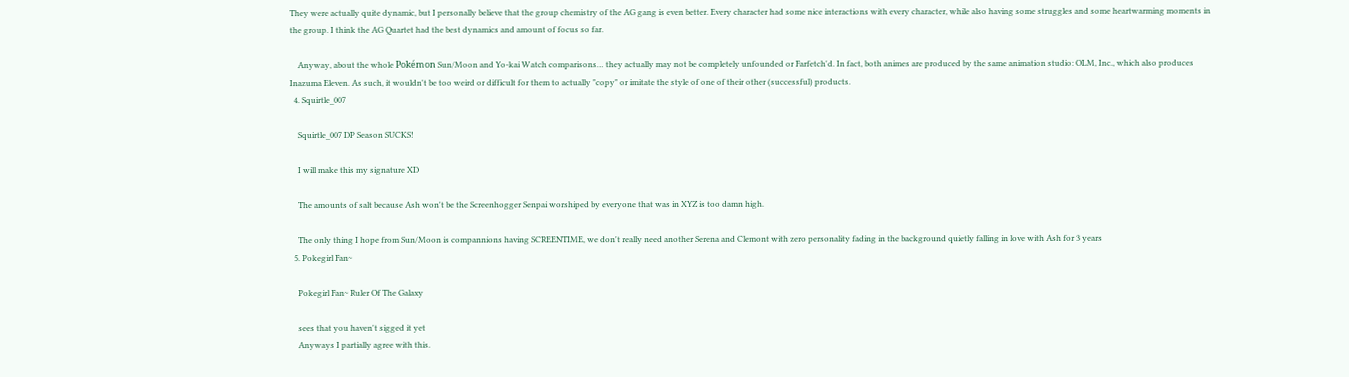They were actually quite dynamic, but I personally believe that the group chemistry of the AG gang is even better. Every character had some nice interactions with every character, while also having some struggles and some heartwarming moments in the group. I think the AG Quartet had the best dynamics and amount of focus so far.

    Anyway, about the whole Pokémon Sun/Moon and Yo-kai Watch comparisons… they actually may not be completely unfounded or Farfetch'd. In fact, both animes are produced by the same animation studio: OLM, Inc., which also produces Inazuma Eleven. As such, it wouldn't be too weird or difficult for them to actually "copy" or imitate the style of one of their other (successful) products.
  4. Squirtle_007

    Squirtle_007 DP Season SUCKS!

    I will make this my signature XD

    The amounts of salt because Ash won't be the Screenhogger Senpai worshiped by everyone that was in XYZ is too damn high.

    The only thing I hope from Sun/Moon is compannions having SCREENTIME, we don't really need another Serena and Clemont with zero personality fading in the background quietly falling in love with Ash for 3 years
  5. Pokegirl Fan~

    Pokegirl Fan~ Ruler Of The Galaxy

    sees that you haven't sigged it yet
    Anyways I partially agree with this.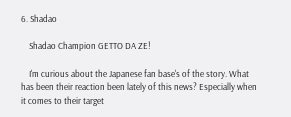6. Shadao

    Shadao Champion GETTO DA ZE!

    I'm curious about the Japanese fan base's of the story. What has been their reaction been lately of this news? Especially when it comes to their target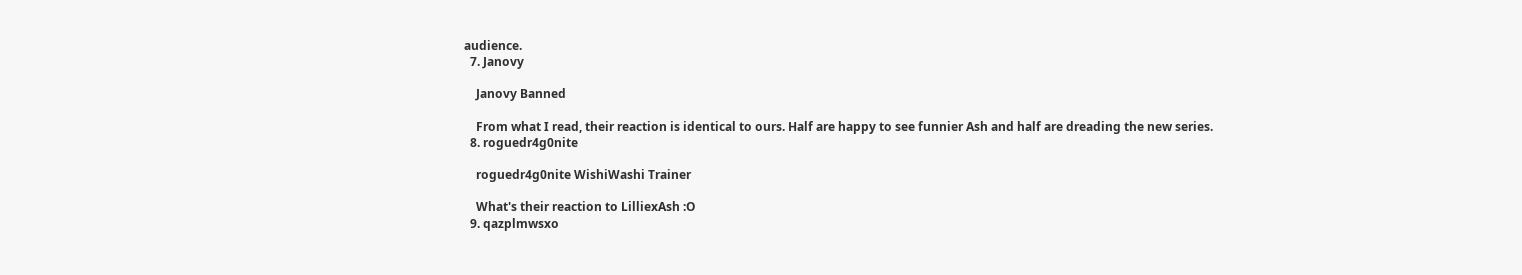audience.
  7. Janovy

    Janovy Banned

    From what I read, their reaction is identical to ours. Half are happy to see funnier Ash and half are dreading the new series.
  8. roguedr4g0nite

    roguedr4g0nite WishiWashi Trainer

    What's their reaction to LilliexAsh :O
  9. qazplmwsxo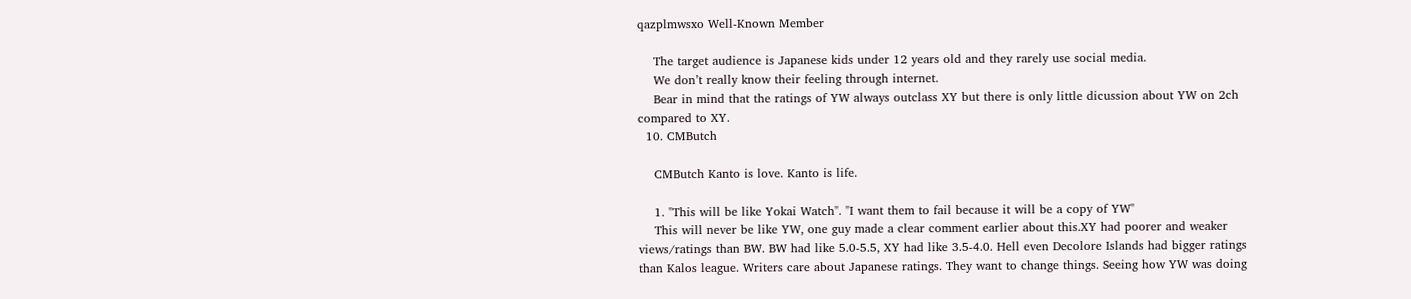qazplmwsxo Well-Known Member

    The target audience is Japanese kids under 12 years old and they rarely use social media.
    We don’t really know their feeling through internet.
    Bear in mind that the ratings of YW always outclass XY but there is only little dicussion about YW on 2ch compared to XY.
  10. CMButch

    CMButch Kanto is love. Kanto is life.

    1. "This will be like Yokai Watch". "I want them to fail because it will be a copy of YW"
    This will never be like YW, one guy made a clear comment earlier about this.XY had poorer and weaker views/ratings than BW. BW had like 5.0-5.5, XY had like 3.5-4.0. Hell even Decolore Islands had bigger ratings than Kalos league. Writers care about Japanese ratings. They want to change things. Seeing how YW was doing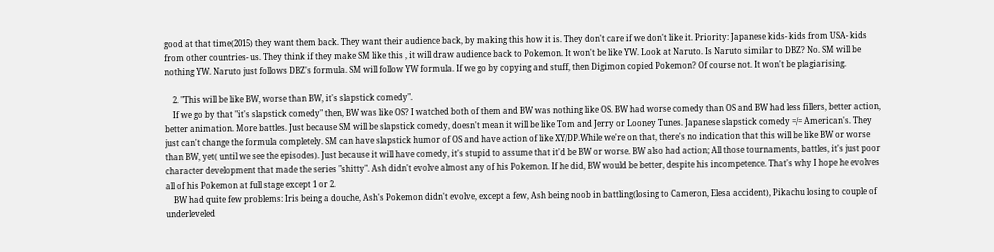good at that time(2015) they want them back. They want their audience back, by making this how it is. They don't care if we don't like it. Priority: Japanese kids- kids from USA- kids from other countries- us. They think if they make SM like this , it will draw audience back to Pokemon. It won't be like YW. Look at Naruto. Is Naruto similar to DBZ? No. SM will be nothing YW. Naruto just follows DBZ's formula. SM will follow YW formula. If we go by copying and stuff, then Digimon copied Pokemon? Of course not. It won't be plagiarising.

    2. "This will be like BW, worse than BW, it's slapstick comedy".
    If we go by that "it's slapstick comedy" then, BW was like OS? I watched both of them and BW was nothing like OS. BW had worse comedy than OS and BW had less fillers, better action, better animation. More battles. Just because SM will be slapstick comedy, doesn't mean it will be like Tom and Jerry or Looney Tunes. Japanese slapstick comedy =/= American's. They just can't change the formula completely. SM can have slapstick humor of OS and have action of like XY/DP.While we're on that, there's no indication that this will be like BW or worse than BW, yet( until we see the episodes). Just because it will have comedy, it's stupid to assume that it'd be BW or worse. BW also had action; All those tournaments, battles, it's just poor character development that made the series "shitty". Ash didn't evolve almost any of his Pokemon. If he did, BW would be better, despite his incompetence. That's why I hope he evolves all of his Pokemon at full stage except 1 or 2.
    BW had quite few problems: Iris being a douche, Ash's Pokemon didn't evolve, except a few, Ash being noob in battling(losing to Cameron, Elesa accident), Pikachu losing to couple of underleveled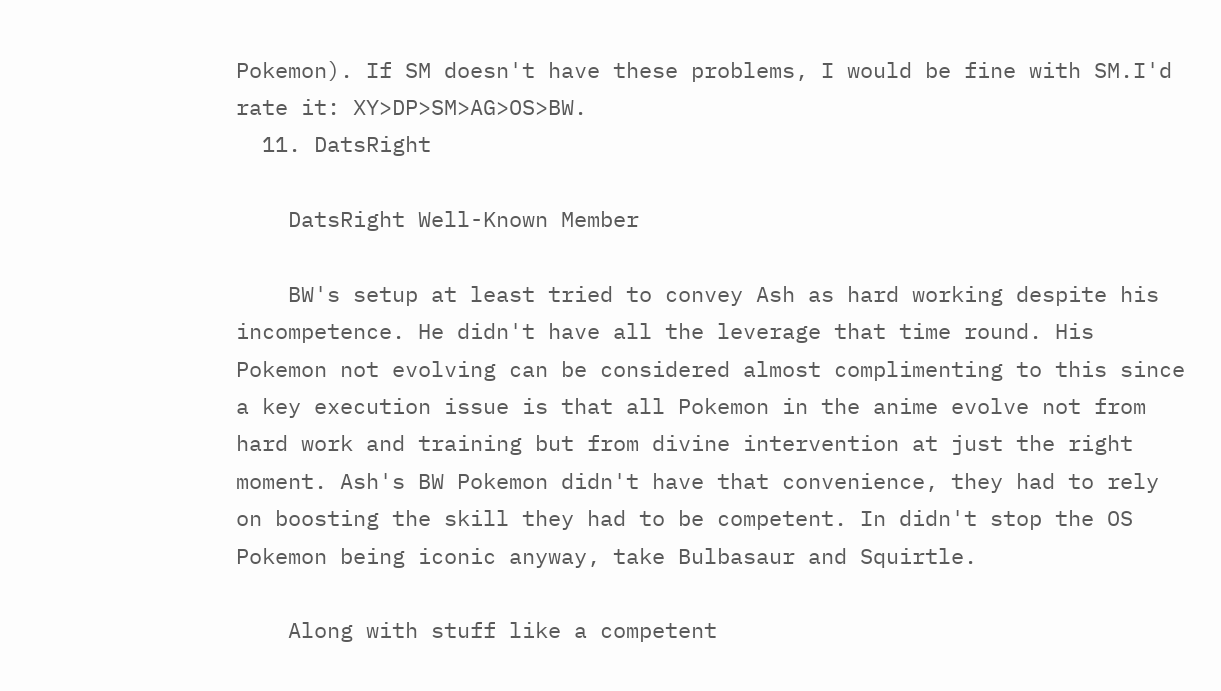Pokemon). If SM doesn't have these problems, I would be fine with SM.I'd rate it: XY>DP>SM>AG>OS>BW.
  11. DatsRight

    DatsRight Well-Known Member

    BW's setup at least tried to convey Ash as hard working despite his incompetence. He didn't have all the leverage that time round. His Pokemon not evolving can be considered almost complimenting to this since a key execution issue is that all Pokemon in the anime evolve not from hard work and training but from divine intervention at just the right moment. Ash's BW Pokemon didn't have that convenience, they had to rely on boosting the skill they had to be competent. In didn't stop the OS Pokemon being iconic anyway, take Bulbasaur and Squirtle.

    Along with stuff like a competent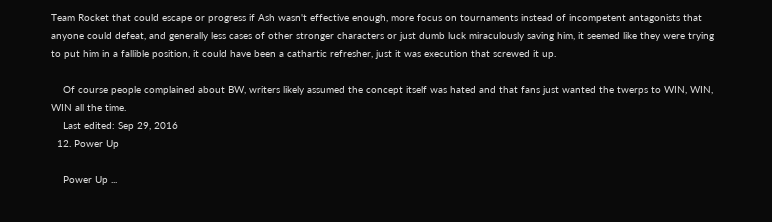Team Rocket that could escape or progress if Ash wasn't effective enough, more focus on tournaments instead of incompetent antagonists that anyone could defeat, and generally less cases of other stronger characters or just dumb luck miraculously saving him, it seemed like they were trying to put him in a fallible position, it could have been a cathartic refresher, just it was execution that screwed it up.

    Of course people complained about BW, writers likely assumed the concept itself was hated and that fans just wanted the twerps to WIN, WIN, WIN all the time.
    Last edited: Sep 29, 2016
  12. Power Up

    Power Up ...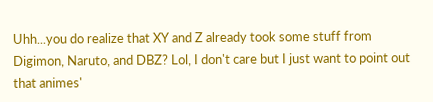Uhh...you do realize that XY and Z already took some stuff from Digimon, Naruto, and DBZ? Lol, I don't care but I just want to point out that animes'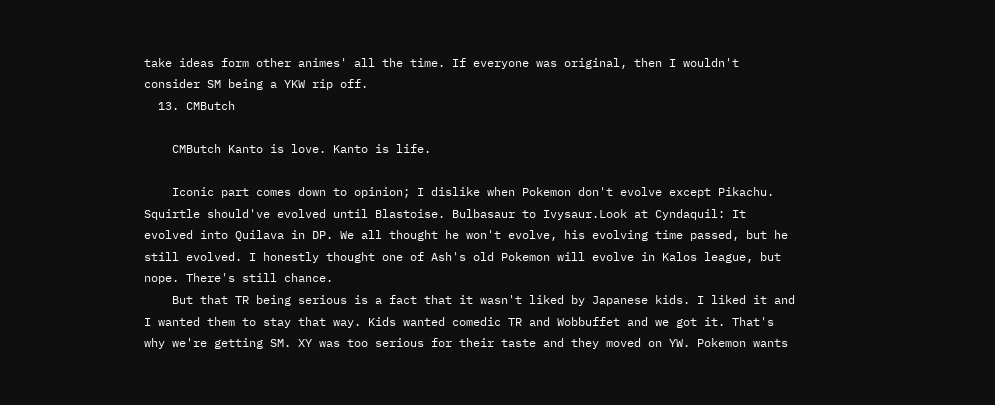take ideas form other animes' all the time. If everyone was original, then I wouldn't consider SM being a YKW rip off.
  13. CMButch

    CMButch Kanto is love. Kanto is life.

    Iconic part comes down to opinion; I dislike when Pokemon don't evolve except Pikachu. Squirtle should've evolved until Blastoise. Bulbasaur to Ivysaur.Look at Cyndaquil: It evolved into Quilava in DP. We all thought he won't evolve, his evolving time passed, but he still evolved. I honestly thought one of Ash's old Pokemon will evolve in Kalos league, but nope. There's still chance.
    But that TR being serious is a fact that it wasn't liked by Japanese kids. I liked it and I wanted them to stay that way. Kids wanted comedic TR and Wobbuffet and we got it. That's why we're getting SM. XY was too serious for their taste and they moved on YW. Pokemon wants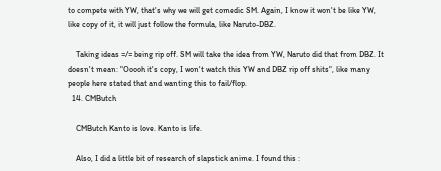to compete with YW, that's why we will get comedic SM. Again, I know it won't be like YW, like copy of it, it will just follow the formula, like Naruto-DBZ.

    Taking ideas =/= being rip off. SM will take the idea from YW, Naruto did that from DBZ. It doesn't mean: "Ooooh it's copy, I won't watch this YW and DBZ rip off shits", like many people here stated that and wanting this to fail/flop.
  14. CMButch

    CMButch Kanto is love. Kanto is life.

    Also, I did a little bit of research of slapstick anime. I found this :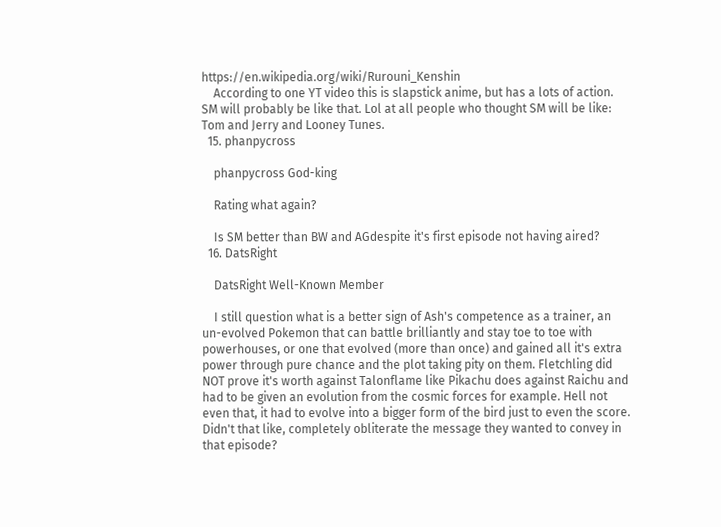https://en.wikipedia.org/wiki/Rurouni_Kenshin
    According to one YT video this is slapstick anime, but has a lots of action. SM will probably be like that. Lol at all people who thought SM will be like: Tom and Jerry and Looney Tunes.
  15. phanpycross

    phanpycross God-king

    Rating what again?

    Is SM better than BW and AGdespite it's first episode not having aired?
  16. DatsRight

    DatsRight Well-Known Member

    I still question what is a better sign of Ash's competence as a trainer, an un-evolved Pokemon that can battle brilliantly and stay toe to toe with powerhouses, or one that evolved (more than once) and gained all it's extra power through pure chance and the plot taking pity on them. Fletchling did NOT prove it's worth against Talonflame like Pikachu does against Raichu and had to be given an evolution from the cosmic forces for example. Hell not even that, it had to evolve into a bigger form of the bird just to even the score. Didn't that like, completely obliterate the message they wanted to convey in that episode?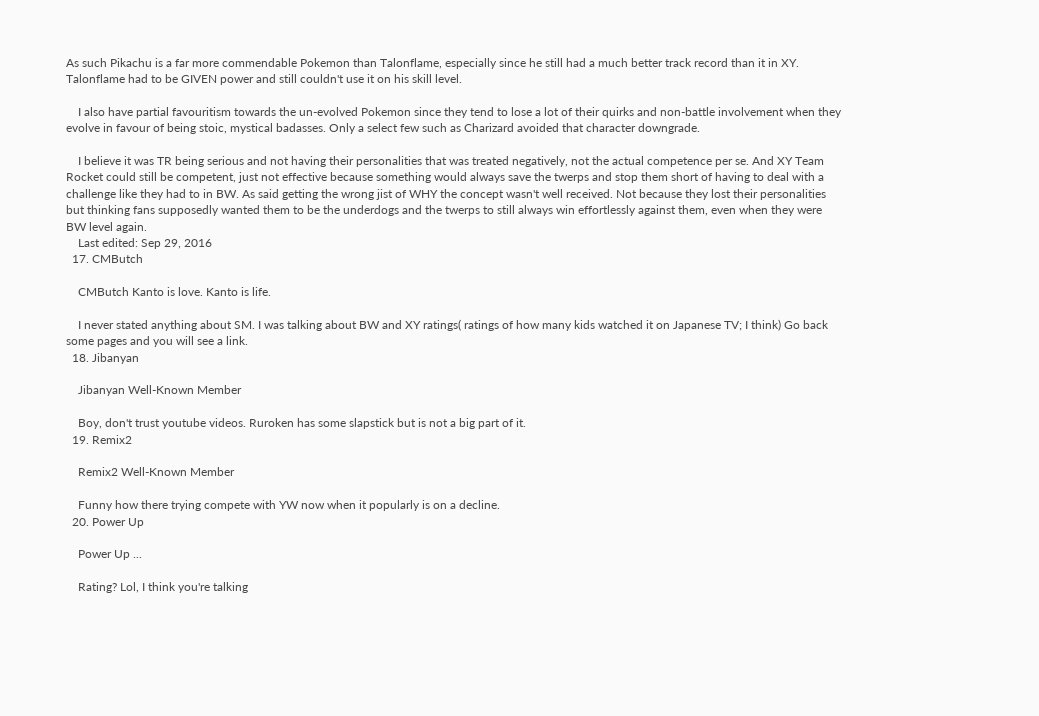As such Pikachu is a far more commendable Pokemon than Talonflame, especially since he still had a much better track record than it in XY. Talonflame had to be GIVEN power and still couldn't use it on his skill level.

    I also have partial favouritism towards the un-evolved Pokemon since they tend to lose a lot of their quirks and non-battle involvement when they evolve in favour of being stoic, mystical badasses. Only a select few such as Charizard avoided that character downgrade.

    I believe it was TR being serious and not having their personalities that was treated negatively, not the actual competence per se. And XY Team Rocket could still be competent, just not effective because something would always save the twerps and stop them short of having to deal with a challenge like they had to in BW. As said getting the wrong jist of WHY the concept wasn't well received. Not because they lost their personalities but thinking fans supposedly wanted them to be the underdogs and the twerps to still always win effortlessly against them, even when they were BW level again.
    Last edited: Sep 29, 2016
  17. CMButch

    CMButch Kanto is love. Kanto is life.

    I never stated anything about SM. I was talking about BW and XY ratings( ratings of how many kids watched it on Japanese TV; I think) Go back some pages and you will see a link.
  18. Jibanyan

    Jibanyan Well-Known Member

    Boy, don't trust youtube videos. Ruroken has some slapstick but is not a big part of it.
  19. Remix2

    Remix2 Well-Known Member

    Funny how there trying compete with YW now when it popularly is on a decline.
  20. Power Up

    Power Up ...

    Rating? Lol, I think you're talking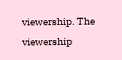viewership. The viewership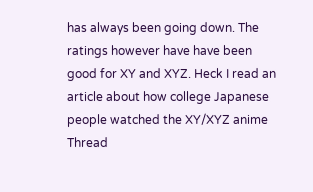has always been going down. The ratings however have have been good for XY and XYZ. Heck I read an article about how college Japanese people watched the XY/XYZ anime
Thread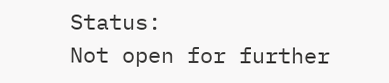Status:
Not open for further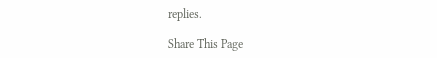replies.

Share This Page